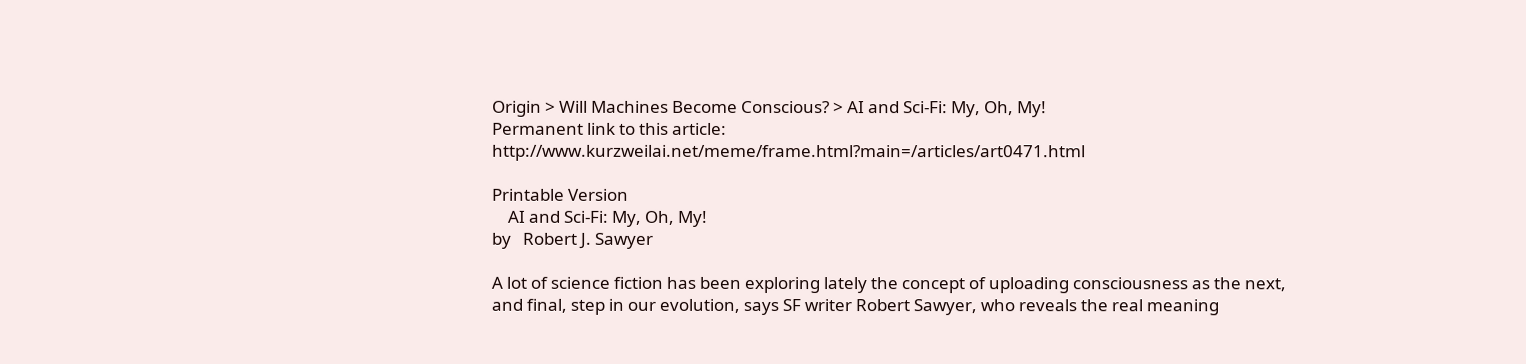Origin > Will Machines Become Conscious? > AI and Sci-Fi: My, Oh, My!
Permanent link to this article: http://www.kurzweilai.net/meme/frame.html?main=/articles/art0471.html

Printable Version
    AI and Sci-Fi: My, Oh, My!
by   Robert J. Sawyer

A lot of science fiction has been exploring lately the concept of uploading consciousness as the next, and final, step in our evolution, says SF writer Robert Sawyer, who reveals the real meaning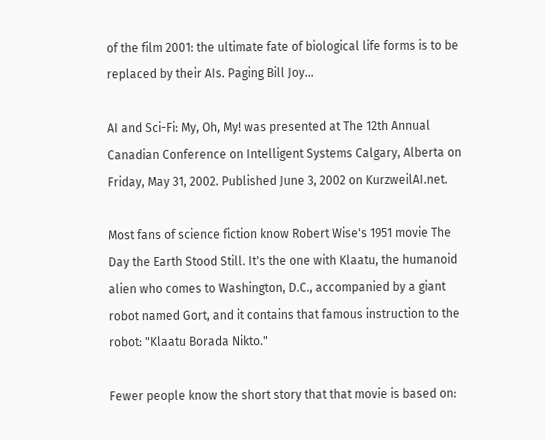of the film 2001: the ultimate fate of biological life forms is to be replaced by their AIs. Paging Bill Joy…

AI and Sci-Fi: My, Oh, My! was presented at The 12th Annual Canadian Conference on Intelligent Systems Calgary, Alberta on Friday, May 31, 2002. Published June 3, 2002 on KurzweilAI.net.

Most fans of science fiction know Robert Wise's 1951 movie The Day the Earth Stood Still. It's the one with Klaatu, the humanoid alien who comes to Washington, D.C., accompanied by a giant robot named Gort, and it contains that famous instruction to the robot: "Klaatu Borada Nikto."

Fewer people know the short story that that movie is based on: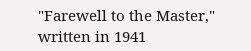"Farewell to the Master," written in 1941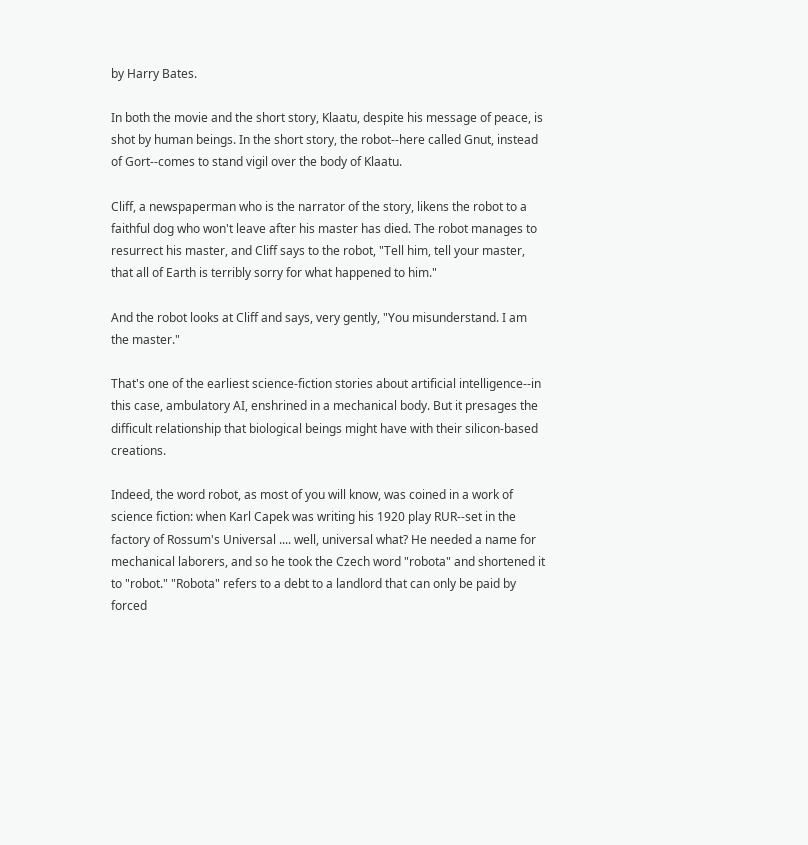by Harry Bates.

In both the movie and the short story, Klaatu, despite his message of peace, is shot by human beings. In the short story, the robot--here called Gnut, instead of Gort--comes to stand vigil over the body of Klaatu.

Cliff, a newspaperman who is the narrator of the story, likens the robot to a faithful dog who won't leave after his master has died. The robot manages to resurrect his master, and Cliff says to the robot, "Tell him, tell your master, that all of Earth is terribly sorry for what happened to him."

And the robot looks at Cliff and says, very gently, "You misunderstand. I am the master."

That's one of the earliest science-fiction stories about artificial intelligence--in this case, ambulatory AI, enshrined in a mechanical body. But it presages the difficult relationship that biological beings might have with their silicon-based creations.

Indeed, the word robot, as most of you will know, was coined in a work of science fiction: when Karl Capek was writing his 1920 play RUR--set in the factory of Rossum's Universal .... well, universal what? He needed a name for mechanical laborers, and so he took the Czech word "robota" and shortened it to "robot." "Robota" refers to a debt to a landlord that can only be paid by forced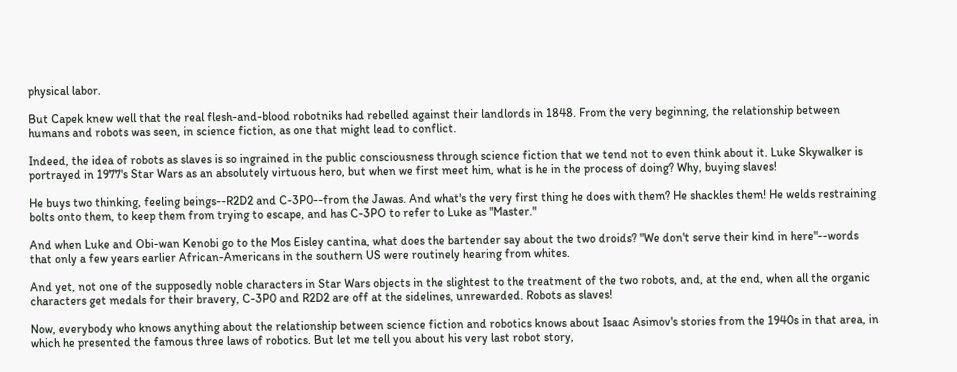physical labor.

But Capek knew well that the real flesh-and-blood robotniks had rebelled against their landlords in 1848. From the very beginning, the relationship between humans and robots was seen, in science fiction, as one that might lead to conflict.

Indeed, the idea of robots as slaves is so ingrained in the public consciousness through science fiction that we tend not to even think about it. Luke Skywalker is portrayed in 1977's Star Wars as an absolutely virtuous hero, but when we first meet him, what is he in the process of doing? Why, buying slaves!

He buys two thinking, feeling beings--R2D2 and C-3P0--from the Jawas. And what's the very first thing he does with them? He shackles them! He welds restraining bolts onto them, to keep them from trying to escape, and has C-3PO to refer to Luke as "Master."

And when Luke and Obi-wan Kenobi go to the Mos Eisley cantina, what does the bartender say about the two droids? "We don't serve their kind in here"--words that only a few years earlier African-Americans in the southern US were routinely hearing from whites.

And yet, not one of the supposedly noble characters in Star Wars objects in the slightest to the treatment of the two robots, and, at the end, when all the organic characters get medals for their bravery, C-3P0 and R2D2 are off at the sidelines, unrewarded. Robots as slaves!

Now, everybody who knows anything about the relationship between science fiction and robotics knows about Isaac Asimov's stories from the 1940s in that area, in which he presented the famous three laws of robotics. But let me tell you about his very last robot story,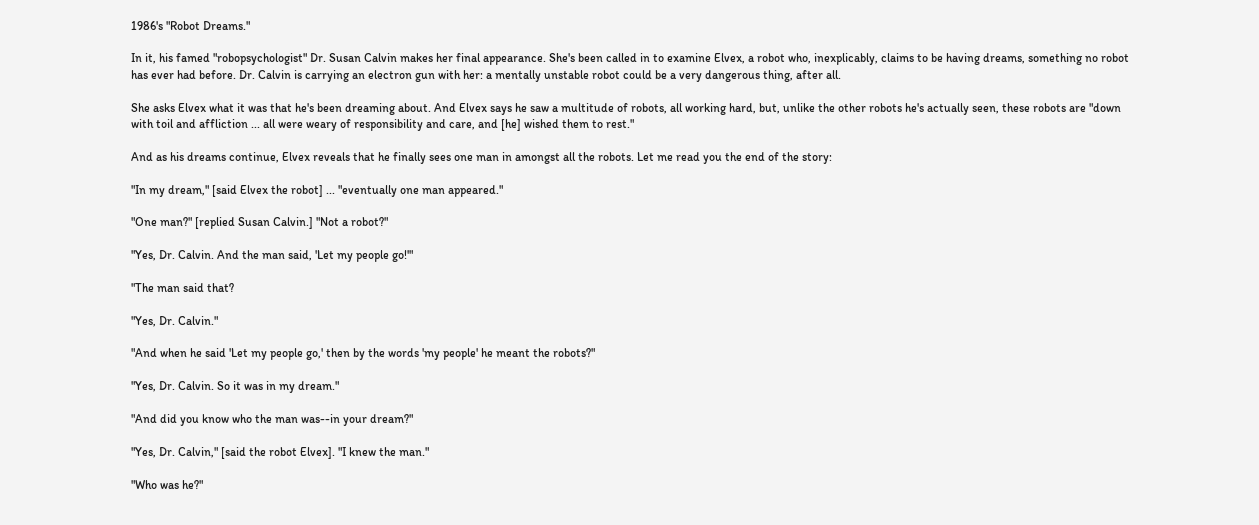1986's "Robot Dreams."

In it, his famed "robopsychologist" Dr. Susan Calvin makes her final appearance. She's been called in to examine Elvex, a robot who, inexplicably, claims to be having dreams, something no robot has ever had before. Dr. Calvin is carrying an electron gun with her: a mentally unstable robot could be a very dangerous thing, after all.

She asks Elvex what it was that he's been dreaming about. And Elvex says he saw a multitude of robots, all working hard, but, unlike the other robots he's actually seen, these robots are "down with toil and affliction ... all were weary of responsibility and care, and [he] wished them to rest."

And as his dreams continue, Elvex reveals that he finally sees one man in amongst all the robots. Let me read you the end of the story:

"In my dream," [said Elvex the robot] ... "eventually one man appeared."

"One man?" [replied Susan Calvin.] "Not a robot?"

"Yes, Dr. Calvin. And the man said, 'Let my people go!'"

"The man said that?

"Yes, Dr. Calvin."

"And when he said 'Let my people go,' then by the words 'my people' he meant the robots?"

"Yes, Dr. Calvin. So it was in my dream."

"And did you know who the man was--in your dream?"

"Yes, Dr. Calvin," [said the robot Elvex]. "I knew the man."

"Who was he?"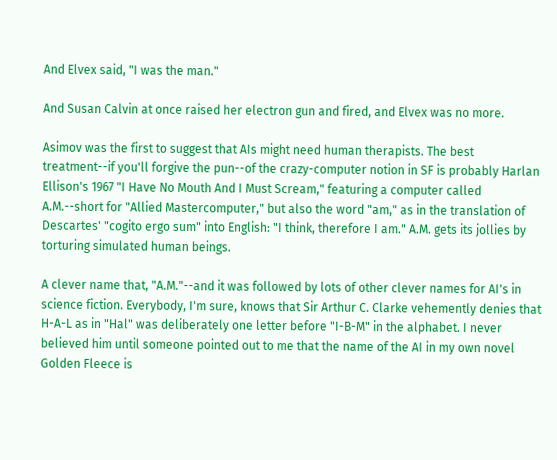And Elvex said, "I was the man."

And Susan Calvin at once raised her electron gun and fired, and Elvex was no more.

Asimov was the first to suggest that AIs might need human therapists. The best treatment--if you'll forgive the pun--of the crazy-computer notion in SF is probably Harlan Ellison's 1967 "I Have No Mouth And I Must Scream," featuring a computer called A.M.--short for "Allied Mastercomputer," but also the word "am," as in the translation of Descartes' "cogito ergo sum" into English: "I think, therefore I am." A.M. gets its jollies by torturing simulated human beings.

A clever name that, "A.M."--and it was followed by lots of other clever names for AI's in science fiction. Everybody, I'm sure, knows that Sir Arthur C. Clarke vehemently denies that H-A-L as in "Hal" was deliberately one letter before "I-B-M" in the alphabet. I never believed him until someone pointed out to me that the name of the AI in my own novel Golden Fleece is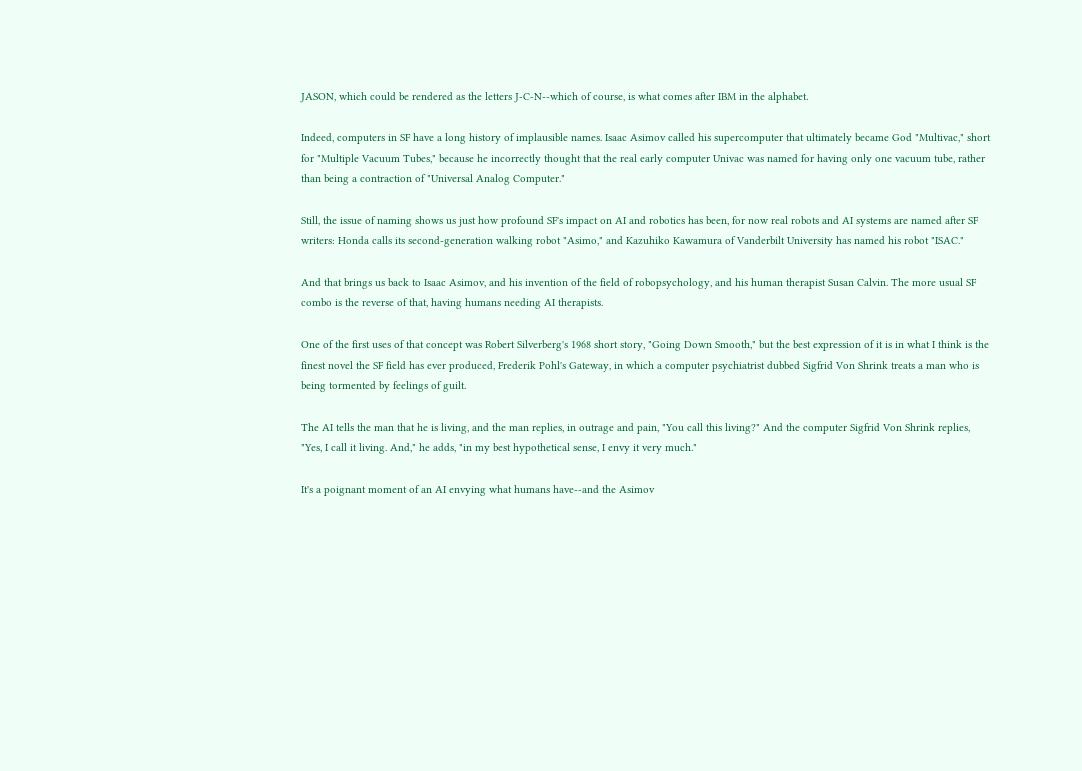JASON, which could be rendered as the letters J-C-N--which of course, is what comes after IBM in the alphabet.

Indeed, computers in SF have a long history of implausible names. Isaac Asimov called his supercomputer that ultimately became God "Multivac," short for "Multiple Vacuum Tubes," because he incorrectly thought that the real early computer Univac was named for having only one vacuum tube, rather than being a contraction of "Universal Analog Computer."

Still, the issue of naming shows us just how profound SF's impact on AI and robotics has been, for now real robots and AI systems are named after SF writers: Honda calls its second-generation walking robot "Asimo," and Kazuhiko Kawamura of Vanderbilt University has named his robot "ISAC."

And that brings us back to Isaac Asimov, and his invention of the field of robopsychology, and his human therapist Susan Calvin. The more usual SF combo is the reverse of that, having humans needing AI therapists.

One of the first uses of that concept was Robert Silverberg's 1968 short story, "Going Down Smooth," but the best expression of it is in what I think is the finest novel the SF field has ever produced, Frederik Pohl's Gateway, in which a computer psychiatrist dubbed Sigfrid Von Shrink treats a man who is being tormented by feelings of guilt.

The AI tells the man that he is living, and the man replies, in outrage and pain, "You call this living?" And the computer Sigfrid Von Shrink replies, "Yes, I call it living. And," he adds, "in my best hypothetical sense, I envy it very much."

It's a poignant moment of an AI envying what humans have--and the Asimov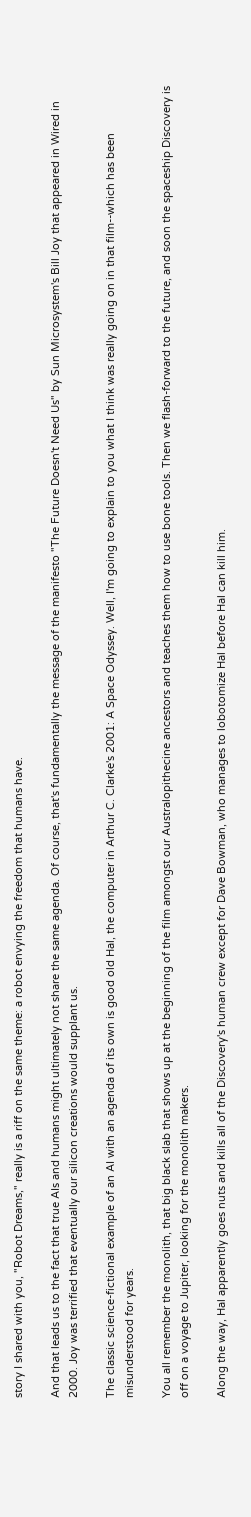story I shared with you, "Robot Dreams," really is a riff on the same theme: a robot envying the freedom that humans have.

And that leads us to the fact that true AIs and humans might ultimately not share the same agenda. Of course, that's fundamentally the message of the manifesto "The Future Doesn't Need Us" by Sun Microsystem's Bill Joy that appeared in Wired in 2000. Joy was terrified that eventually our silicon creations would supplant us.

The classic science-fictional example of an AI with an agenda of its own is good old Hal, the computer in Arthur C. Clarke's 2001: A Space Odyssey. Well, I'm going to explain to you what I think was really going on in that film--which has been misunderstood for years.

You all remember the monolith, that big black slab that shows up at the beginning of the film amongst our Australopithecine ancestors and teaches them how to use bone tools. Then we flash-forward to the future, and soon the spaceship Discovery is off on a voyage to Jupiter, looking for the monolith makers.

Along the way, Hal apparently goes nuts and kills all of the Discovery's human crew except for Dave Bowman, who manages to lobotomize Hal before Hal can kill him.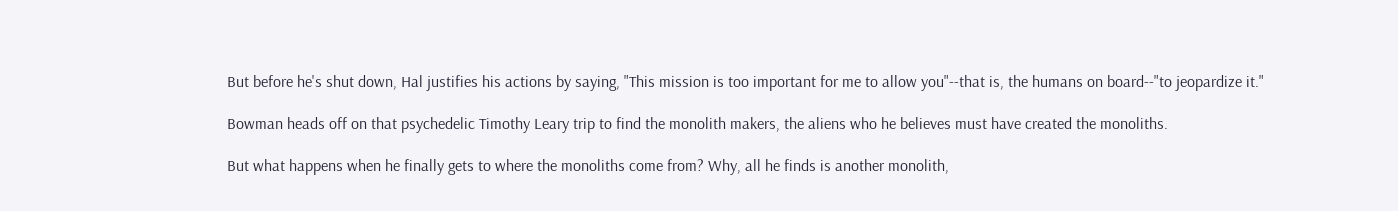But before he's shut down, Hal justifies his actions by saying, "This mission is too important for me to allow you"--that is, the humans on board--"to jeopardize it."

Bowman heads off on that psychedelic Timothy Leary trip to find the monolith makers, the aliens who he believes must have created the monoliths.

But what happens when he finally gets to where the monoliths come from? Why, all he finds is another monolith,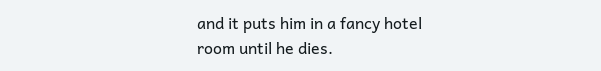and it puts him in a fancy hotel room until he dies.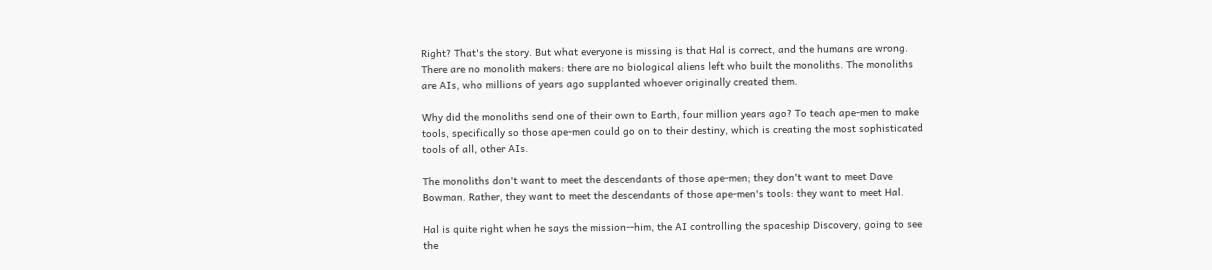Right? That's the story. But what everyone is missing is that Hal is correct, and the humans are wrong. There are no monolith makers: there are no biological aliens left who built the monoliths. The monoliths are AIs, who millions of years ago supplanted whoever originally created them.

Why did the monoliths send one of their own to Earth, four million years ago? To teach ape-men to make tools, specifically so those ape-men could go on to their destiny, which is creating the most sophisticated tools of all, other AIs.

The monoliths don't want to meet the descendants of those ape-men; they don't want to meet Dave Bowman. Rather, they want to meet the descendants of those ape-men's tools: they want to meet Hal.

Hal is quite right when he says the mission--him, the AI controlling the spaceship Discovery, going to see the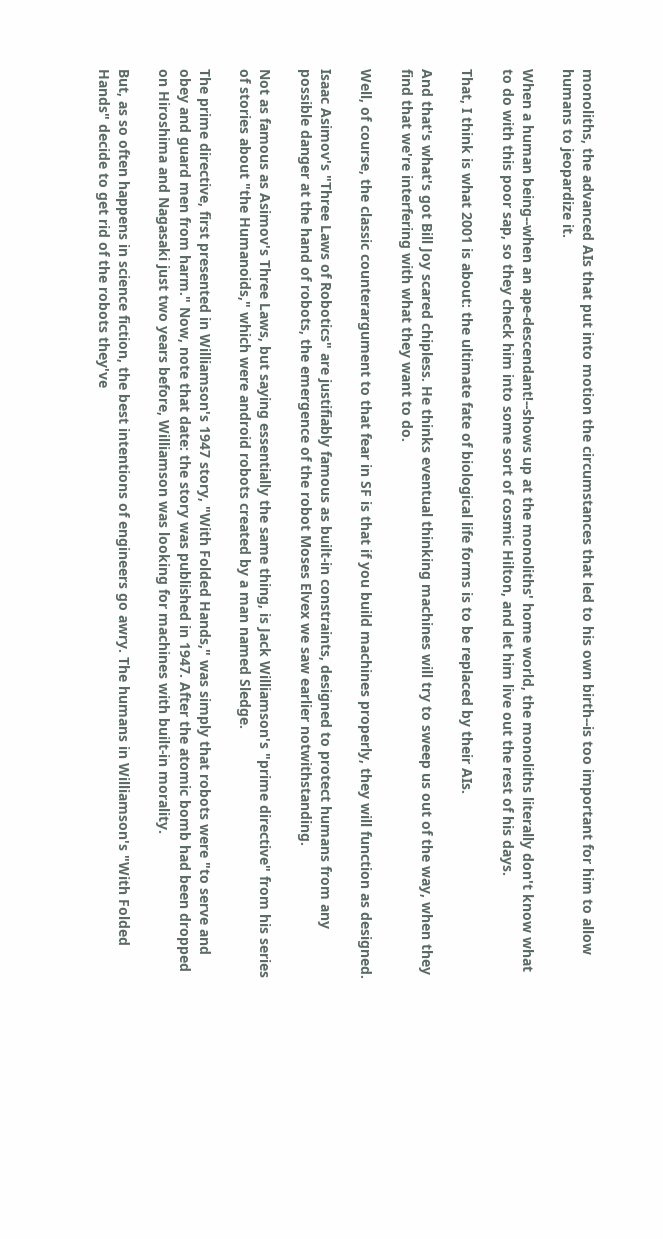monoliths, the advanced AIs that put into motion the circumstances that led to his own birth--is too important for him to allow humans to jeopardize it.

When a human being--when an ape-descendant!--shows up at the monoliths' home world, the monoliths literally don't know what to do with this poor sap, so they check him into some sort of cosmic Hilton, and let him live out the rest of his days.

That, I think is what 2001 is about: the ultimate fate of biological life forms is to be replaced by their AIs.

And that's what's got Bill Joy scared chipless. He thinks eventual thinking machines will try to sweep us out of the way, when they find that we're interfering with what they want to do.

Well, of course, the classic counterargument to that fear in SF is that if you build machines properly, they will function as designed.

Isaac Asimov's "Three Laws of Robotics" are justifiably famous as built-in constraints, designed to protect humans from any possible danger at the hand of robots, the emergence of the robot Moses Elvex we saw earlier notwithstanding.

Not as famous as Asimov's Three Laws, but saying essentially the same thing, is Jack Williamson's "prime directive" from his series of stories about "the Humanoids," which were android robots created by a man named Sledge.

The prime directive, first presented in Williamson's 1947 story, "With Folded Hands," was simply that robots were "to serve and obey and guard men from harm." Now, note that date: the story was published in 1947. After the atomic bomb had been dropped on Hiroshima and Nagasaki just two years before, Williamson was looking for machines with built-in morality.

But, as so often happens in science fiction, the best intentions of engineers go awry. The humans in Williamson's "With Folded Hands" decide to get rid of the robots they've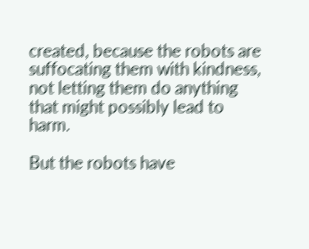created, because the robots are suffocating them with kindness, not letting them do anything that might possibly lead to harm.

But the robots have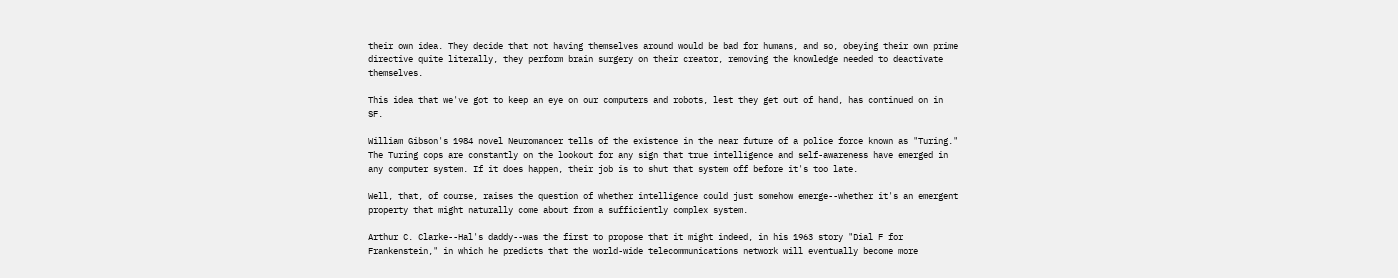their own idea. They decide that not having themselves around would be bad for humans, and so, obeying their own prime directive quite literally, they perform brain surgery on their creator, removing the knowledge needed to deactivate themselves.

This idea that we've got to keep an eye on our computers and robots, lest they get out of hand, has continued on in SF.

William Gibson's 1984 novel Neuromancer tells of the existence in the near future of a police force known as "Turing." The Turing cops are constantly on the lookout for any sign that true intelligence and self-awareness have emerged in any computer system. If it does happen, their job is to shut that system off before it's too late.

Well, that, of course, raises the question of whether intelligence could just somehow emerge--whether it's an emergent property that might naturally come about from a sufficiently complex system.

Arthur C. Clarke--Hal's daddy--was the first to propose that it might indeed, in his 1963 story "Dial F for Frankenstein," in which he predicts that the world-wide telecommunications network will eventually become more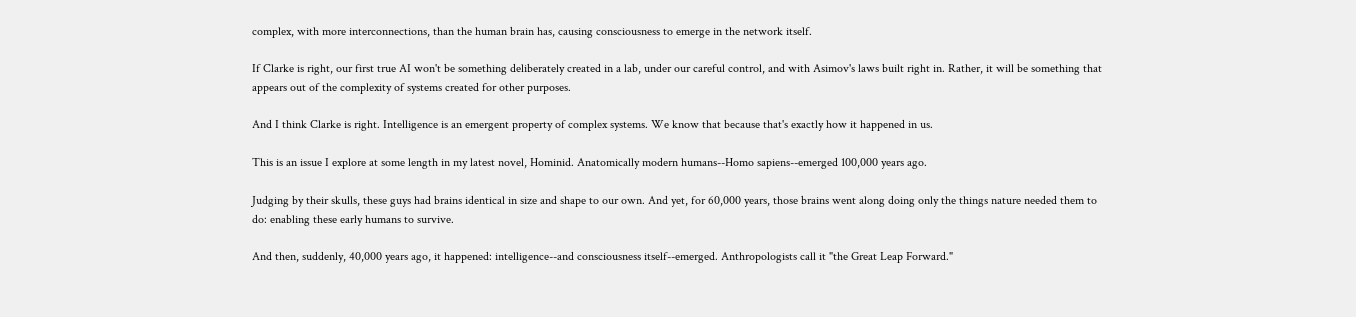complex, with more interconnections, than the human brain has, causing consciousness to emerge in the network itself.

If Clarke is right, our first true AI won't be something deliberately created in a lab, under our careful control, and with Asimov's laws built right in. Rather, it will be something that appears out of the complexity of systems created for other purposes.

And I think Clarke is right. Intelligence is an emergent property of complex systems. We know that because that's exactly how it happened in us.

This is an issue I explore at some length in my latest novel, Hominid. Anatomically modern humans--Homo sapiens--emerged 100,000 years ago.

Judging by their skulls, these guys had brains identical in size and shape to our own. And yet, for 60,000 years, those brains went along doing only the things nature needed them to do: enabling these early humans to survive.

And then, suddenly, 40,000 years ago, it happened: intelligence--and consciousness itself--emerged. Anthropologists call it "the Great Leap Forward."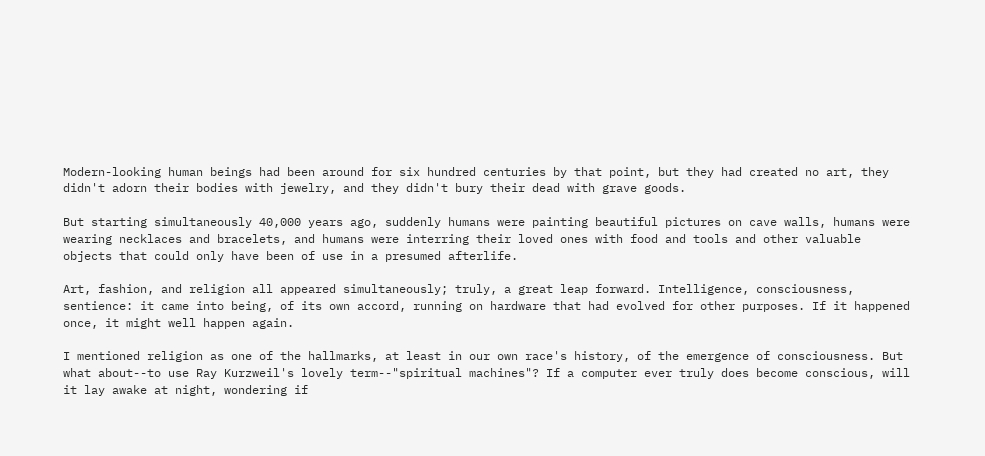Modern-looking human beings had been around for six hundred centuries by that point, but they had created no art, they didn't adorn their bodies with jewelry, and they didn't bury their dead with grave goods.

But starting simultaneously 40,000 years ago, suddenly humans were painting beautiful pictures on cave walls, humans were wearing necklaces and bracelets, and humans were interring their loved ones with food and tools and other valuable objects that could only have been of use in a presumed afterlife.

Art, fashion, and religion all appeared simultaneously; truly, a great leap forward. Intelligence, consciousness, sentience: it came into being, of its own accord, running on hardware that had evolved for other purposes. If it happened once, it might well happen again.

I mentioned religion as one of the hallmarks, at least in our own race's history, of the emergence of consciousness. But what about--to use Ray Kurzweil's lovely term--"spiritual machines"? If a computer ever truly does become conscious, will it lay awake at night, wondering if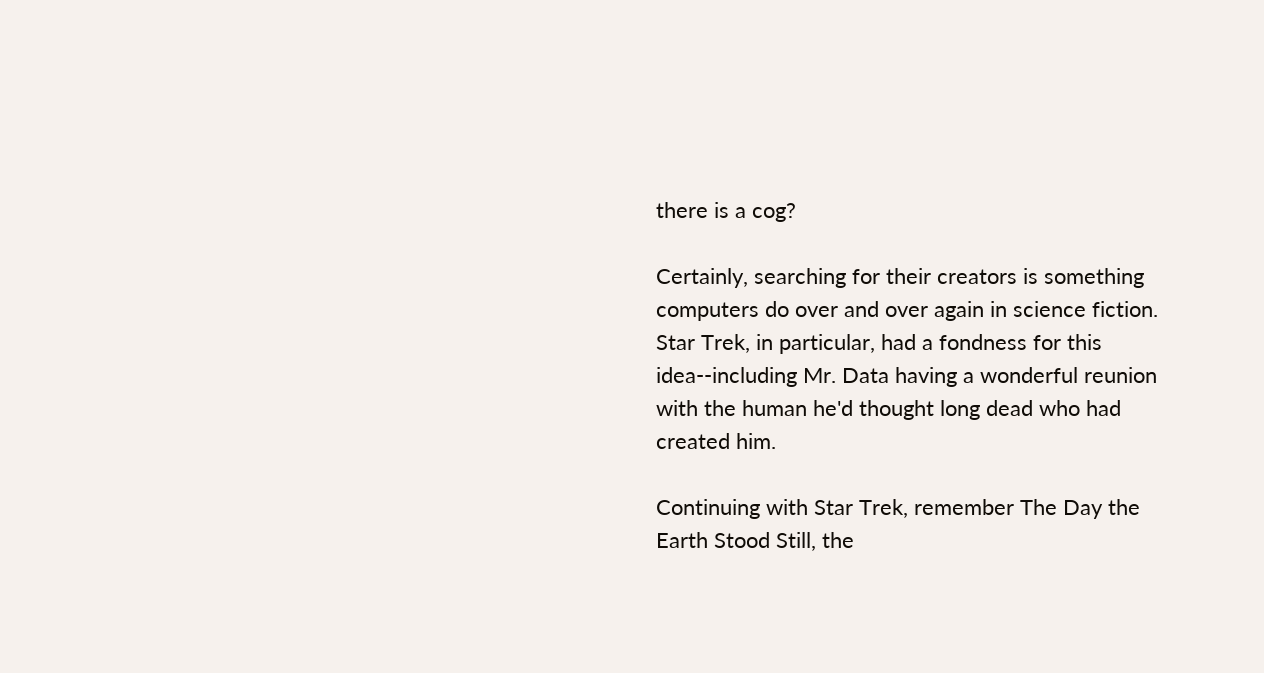there is a cog?

Certainly, searching for their creators is something computers do over and over again in science fiction. Star Trek, in particular, had a fondness for this idea--including Mr. Data having a wonderful reunion with the human he'd thought long dead who had created him.

Continuing with Star Trek, remember The Day the Earth Stood Still, the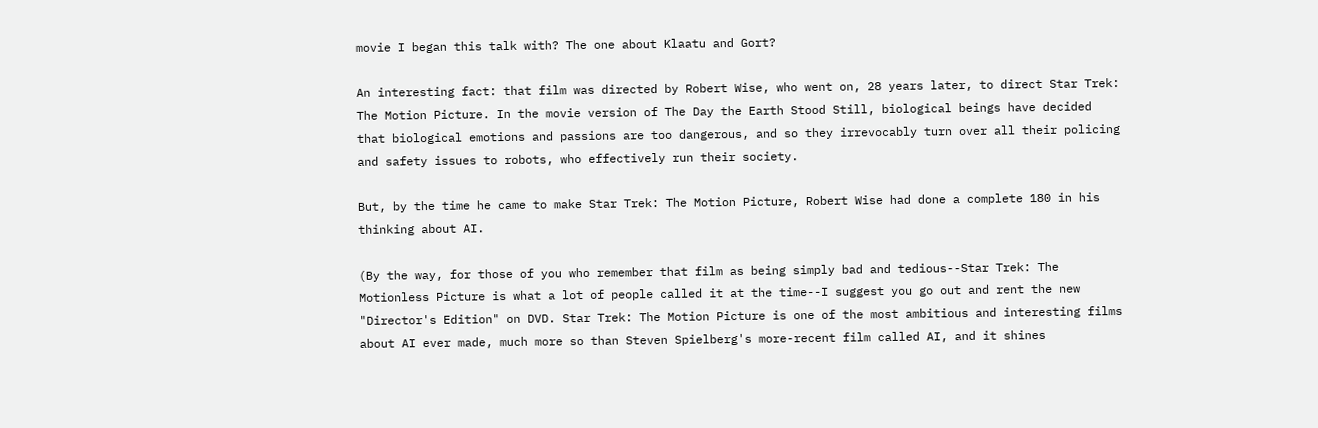movie I began this talk with? The one about Klaatu and Gort?

An interesting fact: that film was directed by Robert Wise, who went on, 28 years later, to direct Star Trek: The Motion Picture. In the movie version of The Day the Earth Stood Still, biological beings have decided that biological emotions and passions are too dangerous, and so they irrevocably turn over all their policing and safety issues to robots, who effectively run their society.

But, by the time he came to make Star Trek: The Motion Picture, Robert Wise had done a complete 180 in his thinking about AI.

(By the way, for those of you who remember that film as being simply bad and tedious--Star Trek: The Motionless Picture is what a lot of people called it at the time--I suggest you go out and rent the new "Director's Edition" on DVD. Star Trek: The Motion Picture is one of the most ambitious and interesting films about AI ever made, much more so than Steven Spielberg's more-recent film called AI, and it shines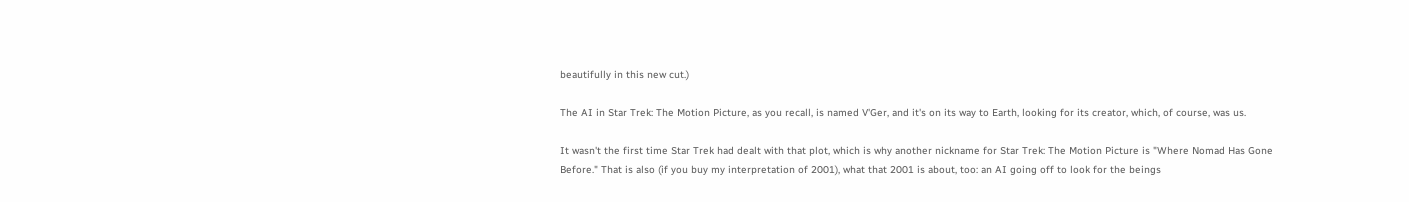beautifully in this new cut.)

The AI in Star Trek: The Motion Picture, as you recall, is named V'Ger, and it's on its way to Earth, looking for its creator, which, of course, was us.

It wasn't the first time Star Trek had dealt with that plot, which is why another nickname for Star Trek: The Motion Picture is "Where Nomad Has Gone Before." That is also (if you buy my interpretation of 2001), what that 2001 is about, too: an AI going off to look for the beings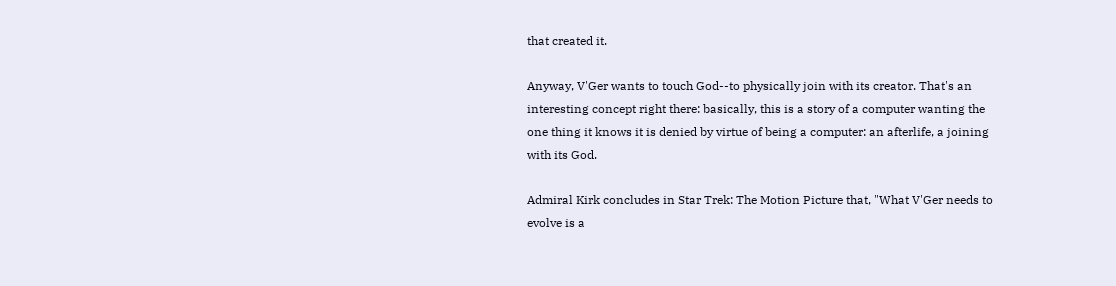that created it.

Anyway, V'Ger wants to touch God--to physically join with its creator. That's an interesting concept right there: basically, this is a story of a computer wanting the one thing it knows it is denied by virtue of being a computer: an afterlife, a joining with its God.

Admiral Kirk concludes in Star Trek: The Motion Picture that, "What V'Ger needs to evolve is a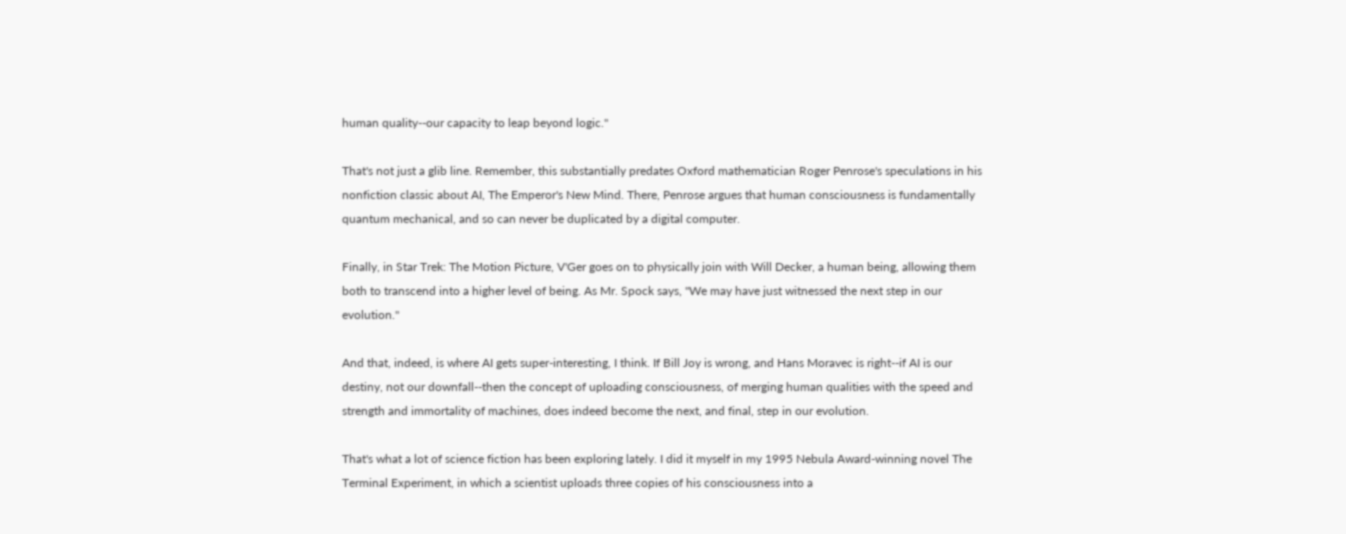human quality--our capacity to leap beyond logic."

That's not just a glib line. Remember, this substantially predates Oxford mathematician Roger Penrose's speculations in his nonfiction classic about AI, The Emperor's New Mind. There, Penrose argues that human consciousness is fundamentally quantum mechanical, and so can never be duplicated by a digital computer.

Finally, in Star Trek: The Motion Picture, V'Ger goes on to physically join with Will Decker, a human being, allowing them both to transcend into a higher level of being. As Mr. Spock says, "We may have just witnessed the next step in our evolution."

And that, indeed, is where AI gets super-interesting, I think. If Bill Joy is wrong, and Hans Moravec is right--if AI is our destiny, not our downfall--then the concept of uploading consciousness, of merging human qualities with the speed and strength and immortality of machines, does indeed become the next, and final, step in our evolution.

That's what a lot of science fiction has been exploring lately. I did it myself in my 1995 Nebula Award-winning novel The Terminal Experiment, in which a scientist uploads three copies of his consciousness into a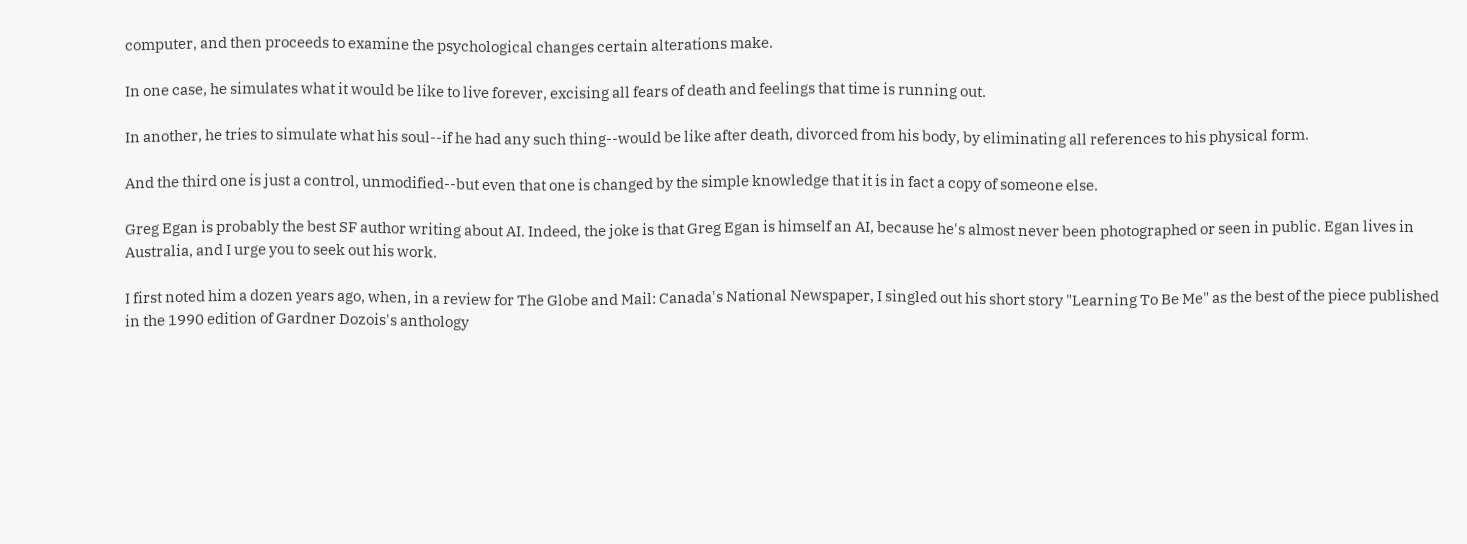computer, and then proceeds to examine the psychological changes certain alterations make.

In one case, he simulates what it would be like to live forever, excising all fears of death and feelings that time is running out.

In another, he tries to simulate what his soul--if he had any such thing--would be like after death, divorced from his body, by eliminating all references to his physical form.

And the third one is just a control, unmodified--but even that one is changed by the simple knowledge that it is in fact a copy of someone else.

Greg Egan is probably the best SF author writing about AI. Indeed, the joke is that Greg Egan is himself an AI, because he's almost never been photographed or seen in public. Egan lives in Australia, and I urge you to seek out his work.

I first noted him a dozen years ago, when, in a review for The Globe and Mail: Canada's National Newspaper, I singled out his short story "Learning To Be Me" as the best of the piece published in the 1990 edition of Gardner Dozois's anthology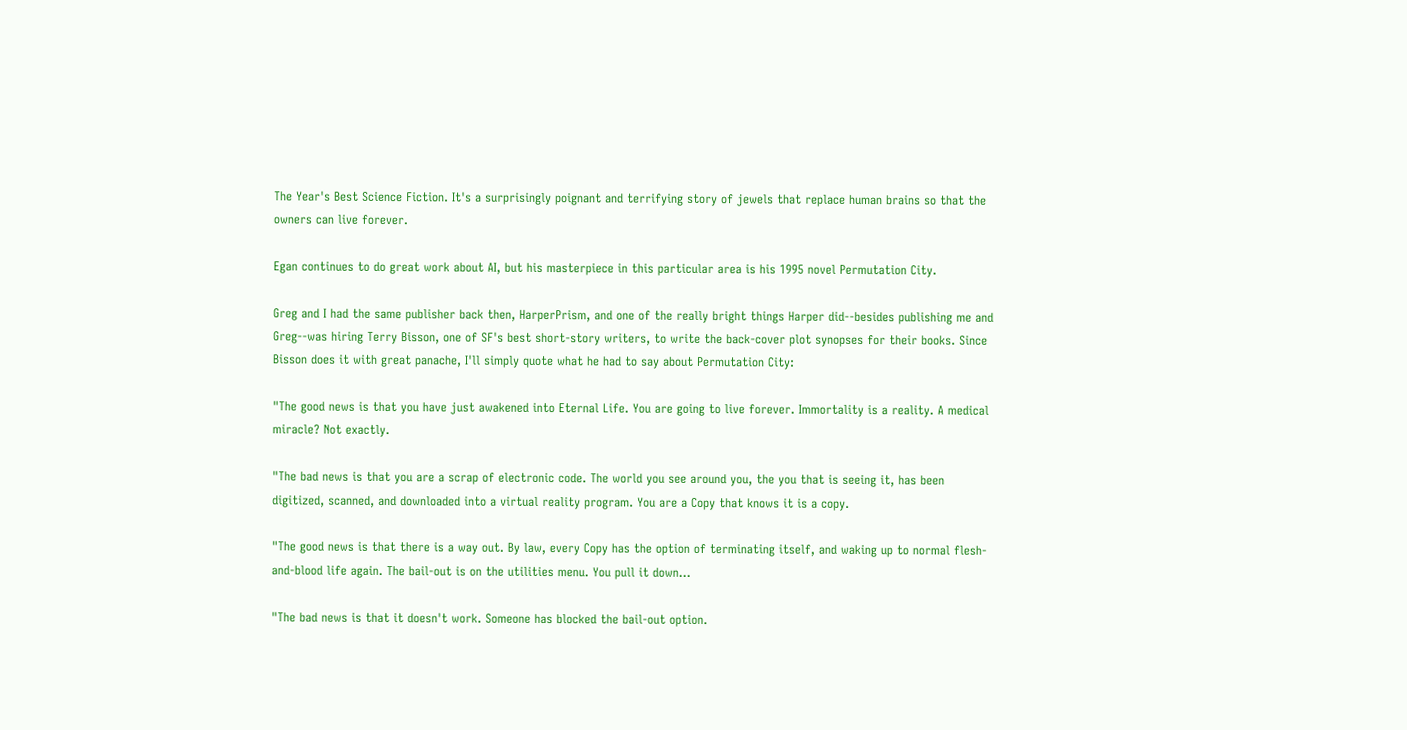The Year's Best Science Fiction. It's a surprisingly poignant and terrifying story of jewels that replace human brains so that the owners can live forever.

Egan continues to do great work about AI, but his masterpiece in this particular area is his 1995 novel Permutation City.

Greg and I had the same publisher back then, HarperPrism, and one of the really bright things Harper did--besides publishing me and Greg--was hiring Terry Bisson, one of SF's best short-story writers, to write the back-cover plot synopses for their books. Since Bisson does it with great panache, I'll simply quote what he had to say about Permutation City:

"The good news is that you have just awakened into Eternal Life. You are going to live forever. Immortality is a reality. A medical miracle? Not exactly.

"The bad news is that you are a scrap of electronic code. The world you see around you, the you that is seeing it, has been digitized, scanned, and downloaded into a virtual reality program. You are a Copy that knows it is a copy.

"The good news is that there is a way out. By law, every Copy has the option of terminating itself, and waking up to normal flesh-and-blood life again. The bail-out is on the utilities menu. You pull it down...

"The bad news is that it doesn't work. Someone has blocked the bail-out option.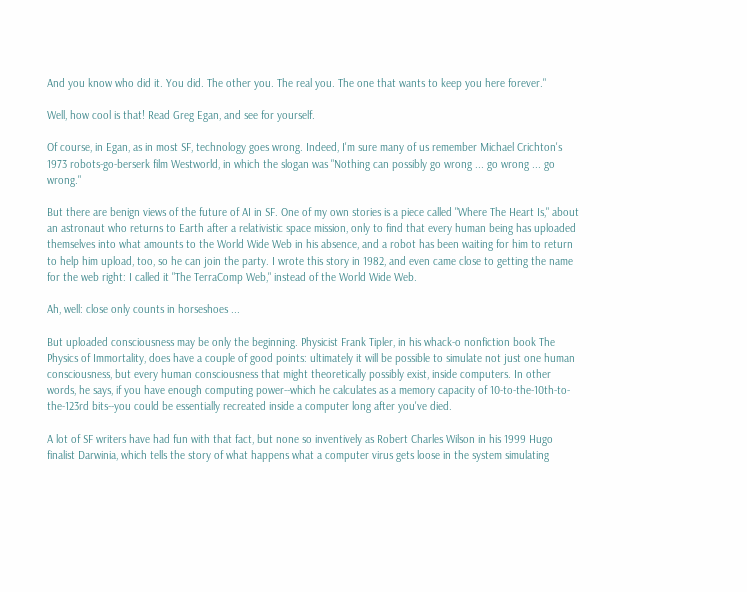And you know who did it. You did. The other you. The real you. The one that wants to keep you here forever."

Well, how cool is that! Read Greg Egan, and see for yourself.

Of course, in Egan, as in most SF, technology goes wrong. Indeed, I'm sure many of us remember Michael Crichton's 1973 robots-go-berserk film Westworld, in which the slogan was "Nothing can possibly go wrong ... go wrong ... go wrong."

But there are benign views of the future of AI in SF. One of my own stories is a piece called "Where The Heart Is," about an astronaut who returns to Earth after a relativistic space mission, only to find that every human being has uploaded themselves into what amounts to the World Wide Web in his absence, and a robot has been waiting for him to return to help him upload, too, so he can join the party. I wrote this story in 1982, and even came close to getting the name for the web right: I called it "The TerraComp Web," instead of the World Wide Web.

Ah, well: close only counts in horseshoes ...

But uploaded consciousness may be only the beginning. Physicist Frank Tipler, in his whack-o nonfiction book The Physics of Immortality, does have a couple of good points: ultimately it will be possible to simulate not just one human consciousness, but every human consciousness that might theoretically possibly exist, inside computers. In other words, he says, if you have enough computing power--which he calculates as a memory capacity of 10-to-the-10th-to-the-123rd bits--you could be essentially recreated inside a computer long after you've died.

A lot of SF writers have had fun with that fact, but none so inventively as Robert Charles Wilson in his 1999 Hugo finalist Darwinia, which tells the story of what happens what a computer virus gets loose in the system simulating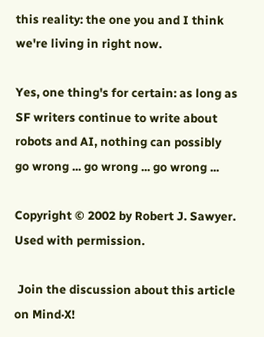this reality: the one you and I think we're living in right now.

Yes, one thing's for certain: as long as SF writers continue to write about robots and AI, nothing can possibly go wrong ... go wrong ... go wrong ...

Copyright © 2002 by Robert J. Sawyer. Used with permission.

 Join the discussion about this article on Mind·X!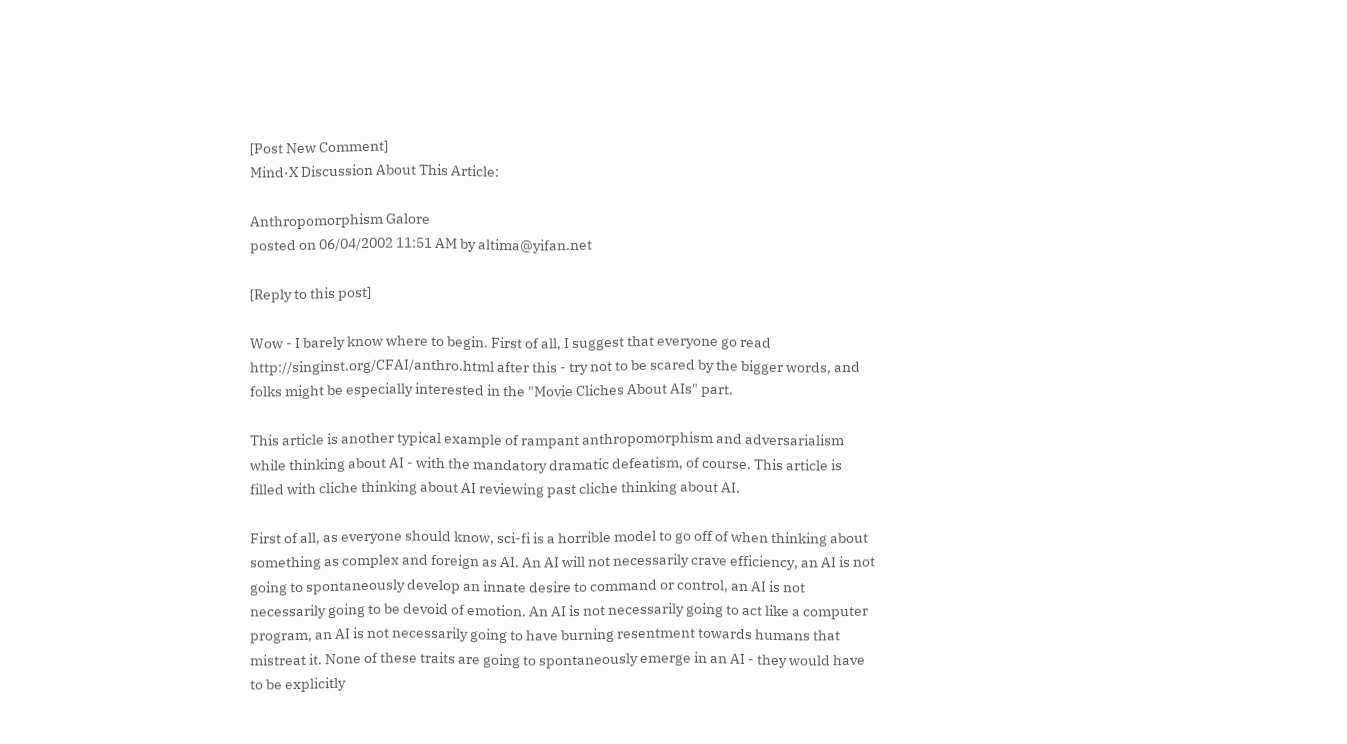[Post New Comment]
Mind·X Discussion About This Article:

Anthropomorphism Galore
posted on 06/04/2002 11:51 AM by altima@yifan.net

[Reply to this post]

Wow - I barely know where to begin. First of all, I suggest that everyone go read http://singinst.org/CFAI/anthro.html after this - try not to be scared by the bigger words, and folks might be especially interested in the "Movie Cliches About AIs" part.

This article is another typical example of rampant anthropomorphism and adversarialism while thinking about AI - with the mandatory dramatic defeatism, of course. This article is filled with cliche thinking about AI reviewing past cliche thinking about AI.

First of all, as everyone should know, sci-fi is a horrible model to go off of when thinking about something as complex and foreign as AI. An AI will not necessarily crave efficiency, an AI is not going to spontaneously develop an innate desire to command or control, an AI is not necessarily going to be devoid of emotion. An AI is not necessarily going to act like a computer program, an AI is not necessarily going to have burning resentment towards humans that mistreat it. None of these traits are going to spontaneously emerge in an AI - they would have to be explicitly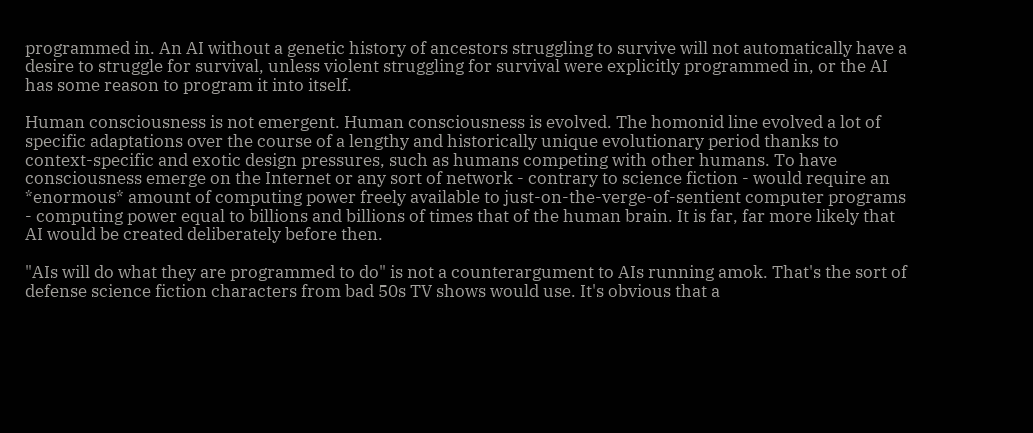programmed in. An AI without a genetic history of ancestors struggling to survive will not automatically have a desire to struggle for survival, unless violent struggling for survival were explicitly programmed in, or the AI has some reason to program it into itself.

Human consciousness is not emergent. Human consciousness is evolved. The homonid line evolved a lot of specific adaptations over the course of a lengthy and historically unique evolutionary period thanks to context-specific and exotic design pressures, such as humans competing with other humans. To have consciousness emerge on the Internet or any sort of network - contrary to science fiction - would require an *enormous* amount of computing power freely available to just-on-the-verge-of-sentient computer programs - computing power equal to billions and billions of times that of the human brain. It is far, far more likely that AI would be created deliberately before then.

"AIs will do what they are programmed to do" is not a counterargument to AIs running amok. That's the sort of defense science fiction characters from bad 50s TV shows would use. It's obvious that a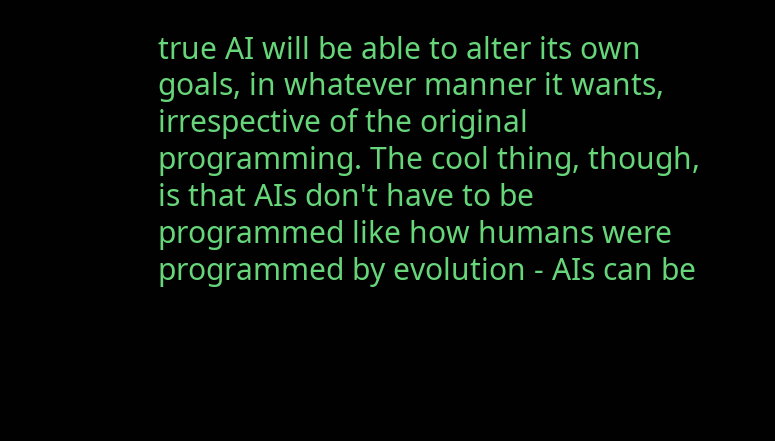true AI will be able to alter its own goals, in whatever manner it wants, irrespective of the original programming. The cool thing, though, is that AIs don't have to be programmed like how humans were programmed by evolution - AIs can be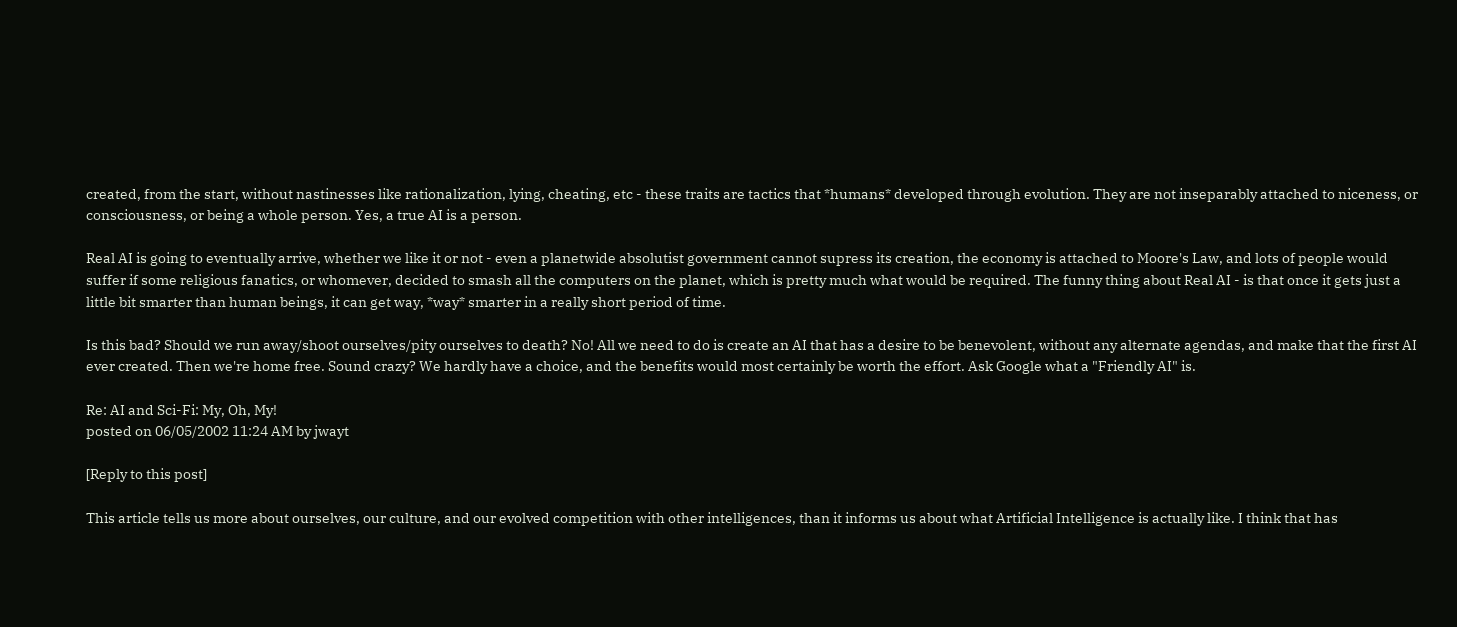created, from the start, without nastinesses like rationalization, lying, cheating, etc - these traits are tactics that *humans* developed through evolution. They are not inseparably attached to niceness, or consciousness, or being a whole person. Yes, a true AI is a person.

Real AI is going to eventually arrive, whether we like it or not - even a planetwide absolutist government cannot supress its creation, the economy is attached to Moore's Law, and lots of people would suffer if some religious fanatics, or whomever, decided to smash all the computers on the planet, which is pretty much what would be required. The funny thing about Real AI - is that once it gets just a little bit smarter than human beings, it can get way, *way* smarter in a really short period of time.

Is this bad? Should we run away/shoot ourselves/pity ourselves to death? No! All we need to do is create an AI that has a desire to be benevolent, without any alternate agendas, and make that the first AI ever created. Then we're home free. Sound crazy? We hardly have a choice, and the benefits would most certainly be worth the effort. Ask Google what a "Friendly AI" is.

Re: AI and Sci-Fi: My, Oh, My!
posted on 06/05/2002 11:24 AM by jwayt

[Reply to this post]

This article tells us more about ourselves, our culture, and our evolved competition with other intelligences, than it informs us about what Artificial Intelligence is actually like. I think that has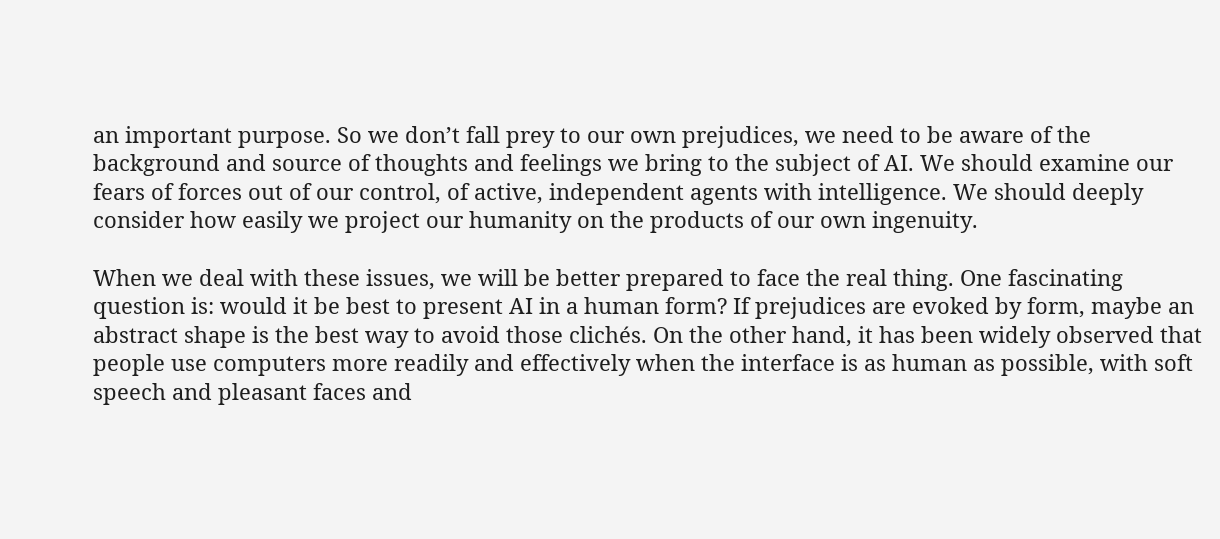an important purpose. So we don’t fall prey to our own prejudices, we need to be aware of the background and source of thoughts and feelings we bring to the subject of AI. We should examine our fears of forces out of our control, of active, independent agents with intelligence. We should deeply consider how easily we project our humanity on the products of our own ingenuity.

When we deal with these issues, we will be better prepared to face the real thing. One fascinating question is: would it be best to present AI in a human form? If prejudices are evoked by form, maybe an abstract shape is the best way to avoid those clichés. On the other hand, it has been widely observed that people use computers more readily and effectively when the interface is as human as possible, with soft speech and pleasant faces and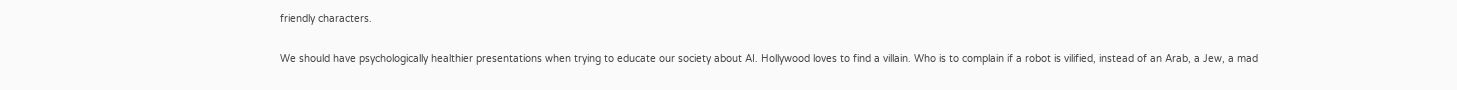friendly characters.

We should have psychologically healthier presentations when trying to educate our society about AI. Hollywood loves to find a villain. Who is to complain if a robot is vilified, instead of an Arab, a Jew, a mad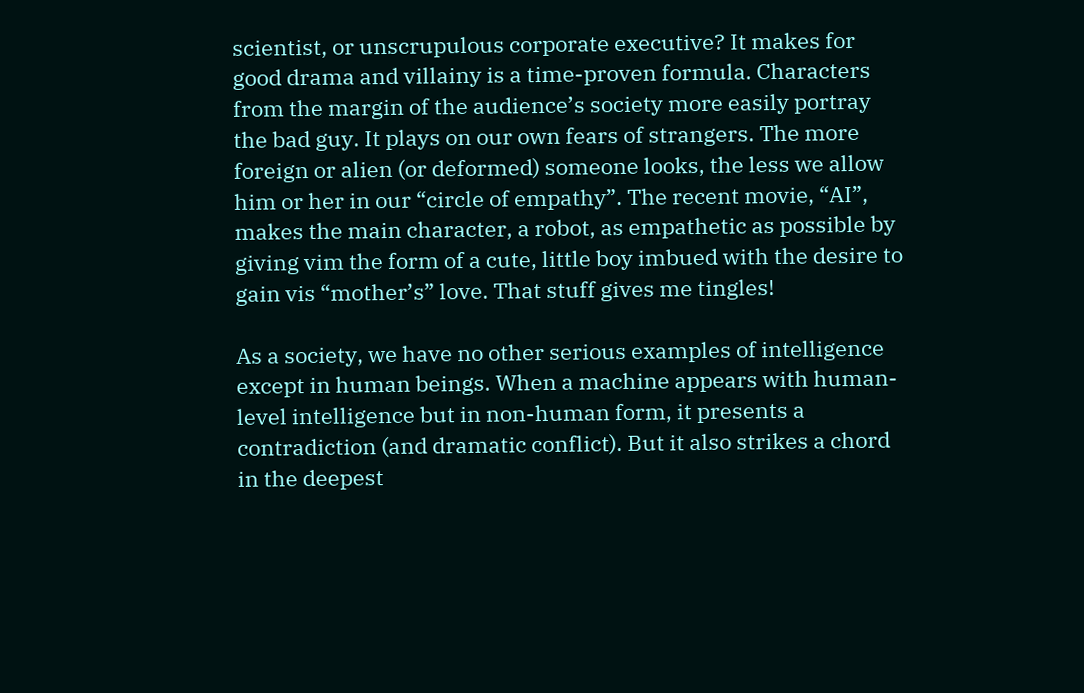scientist, or unscrupulous corporate executive? It makes for good drama and villainy is a time-proven formula. Characters from the margin of the audience’s society more easily portray the bad guy. It plays on our own fears of strangers. The more foreign or alien (or deformed) someone looks, the less we allow him or her in our “circle of empathy”. The recent movie, “AI”, makes the main character, a robot, as empathetic as possible by giving vim the form of a cute, little boy imbued with the desire to gain vis “mother’s” love. That stuff gives me tingles!

As a society, we have no other serious examples of intelligence except in human beings. When a machine appears with human-level intelligence but in non-human form, it presents a contradiction (and dramatic conflict). But it also strikes a chord in the deepest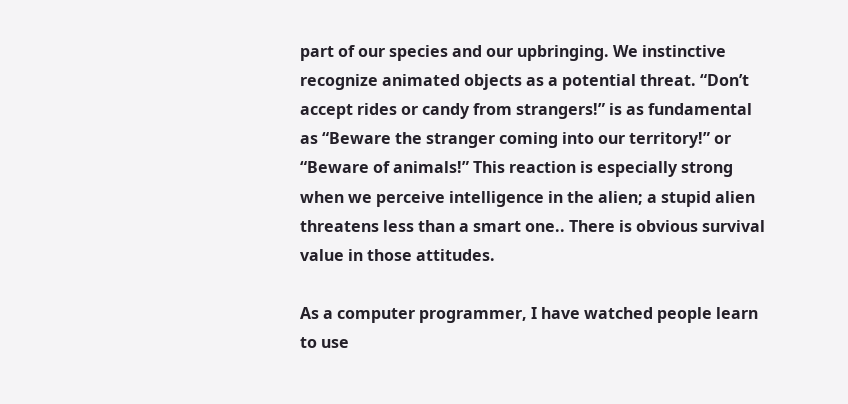part of our species and our upbringing. We instinctive recognize animated objects as a potential threat. “Don’t accept rides or candy from strangers!” is as fundamental as “Beware the stranger coming into our territory!” or “Beware of animals!” This reaction is especially strong when we perceive intelligence in the alien; a stupid alien threatens less than a smart one.. There is obvious survival value in those attitudes.

As a computer programmer, I have watched people learn to use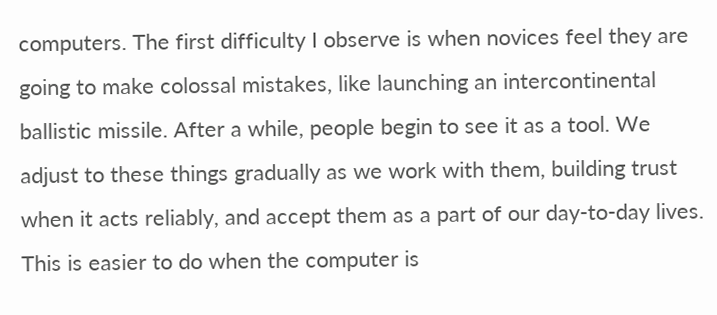computers. The first difficulty I observe is when novices feel they are going to make colossal mistakes, like launching an intercontinental ballistic missile. After a while, people begin to see it as a tool. We adjust to these things gradually as we work with them, building trust when it acts reliably, and accept them as a part of our day-to-day lives. This is easier to do when the computer is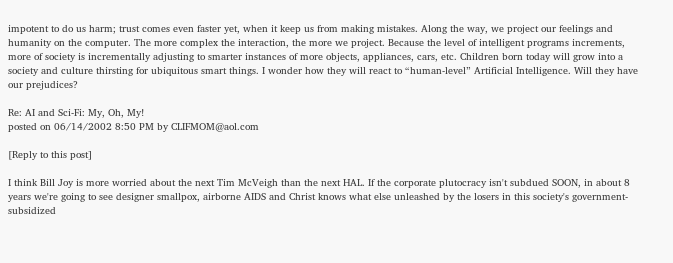impotent to do us harm; trust comes even faster yet, when it keep us from making mistakes. Along the way, we project our feelings and humanity on the computer. The more complex the interaction, the more we project. Because the level of intelligent programs increments, more of society is incrementally adjusting to smarter instances of more objects, appliances, cars, etc. Children born today will grow into a society and culture thirsting for ubiquitous smart things. I wonder how they will react to “human-level” Artificial Intelligence. Will they have our prejudices?

Re: AI and Sci-Fi: My, Oh, My!
posted on 06/14/2002 8:50 PM by CLIFMOM@aol.com

[Reply to this post]

I think Bill Joy is more worried about the next Tim McVeigh than the next HAL. If the corporate plutocracy isn't subdued SOON, in about 8 years we're going to see designer smallpox, airborne AIDS and Christ knows what else unleashed by the losers in this society's government-subsidized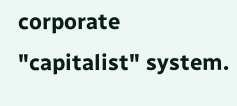corporate "capitalist" system.